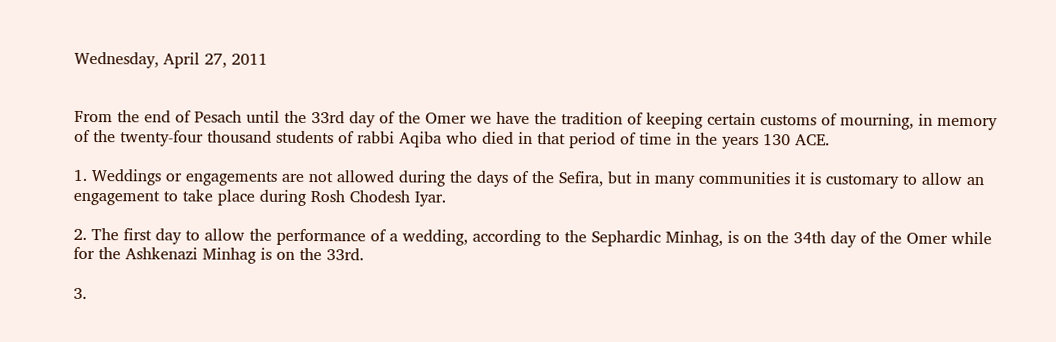Wednesday, April 27, 2011


From the end of Pesach until the 33rd day of the Omer we have the tradition of keeping certain customs of mourning, in memory of the twenty-four thousand students of rabbi Aqiba who died in that period of time in the years 130 ACE.

1. Weddings or engagements are not allowed during the days of the Sefira, but in many communities it is customary to allow an engagement to take place during Rosh Chodesh Iyar.

2. The first day to allow the performance of a wedding, according to the Sephardic Minhag, is on the 34th day of the Omer while for the Ashkenazi Minhag is on the 33rd.

3.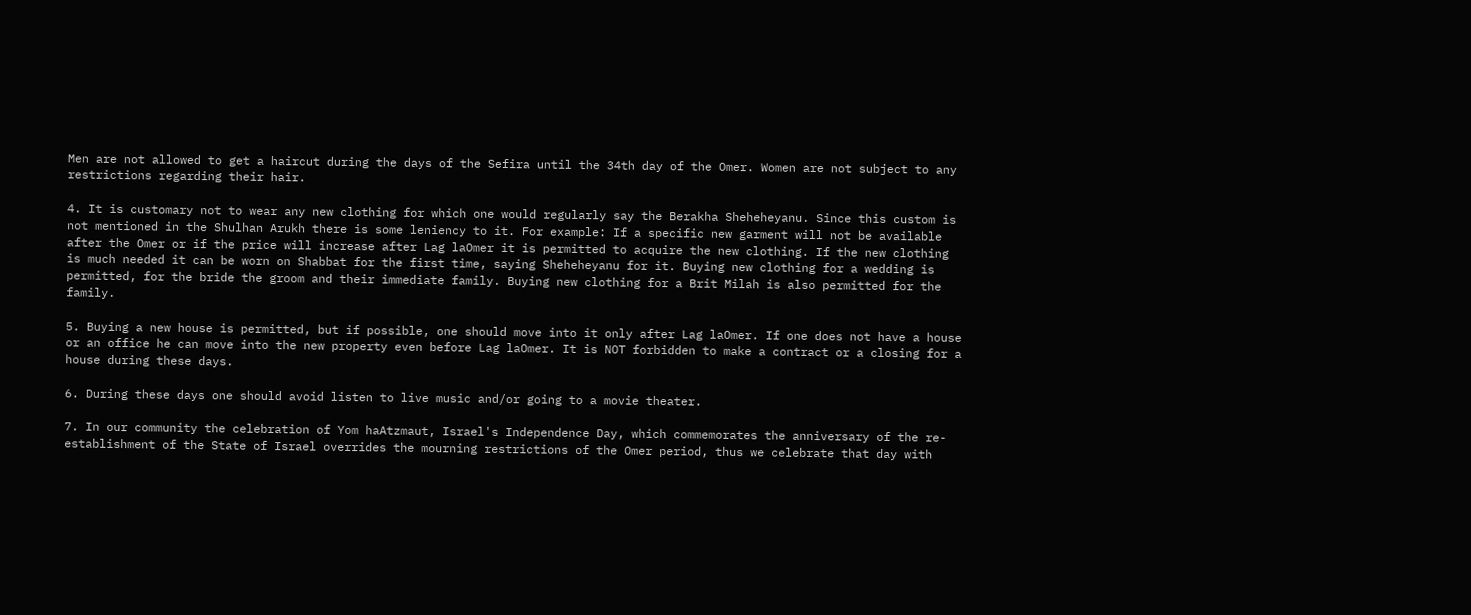Men are not allowed to get a haircut during the days of the Sefira until the 34th day of the Omer. Women are not subject to any restrictions regarding their hair.

4. It is customary not to wear any new clothing for which one would regularly say the Berakha Sheheheyanu. Since this custom is not mentioned in the Shulhan Arukh there is some leniency to it. For example: If a specific new garment will not be available after the Omer or if the price will increase after Lag laOmer it is permitted to acquire the new clothing. If the new clothing is much needed it can be worn on Shabbat for the first time, saying Sheheheyanu for it. Buying new clothing for a wedding is permitted, for the bride the groom and their immediate family. Buying new clothing for a Brit Milah is also permitted for the family.

5. Buying a new house is permitted, but if possible, one should move into it only after Lag laOmer. If one does not have a house or an office he can move into the new property even before Lag laOmer. It is NOT forbidden to make a contract or a closing for a house during these days.

6. During these days one should avoid listen to live music and/or going to a movie theater.

7. In our community the celebration of Yom haAtzmaut, Israel's Independence Day, which commemorates the anniversary of the re-establishment of the State of Israel overrides the mourning restrictions of the Omer period, thus we celebrate that day with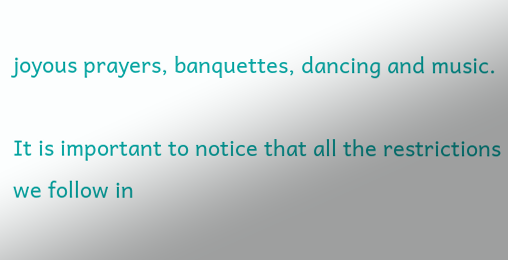joyous prayers, banquettes, dancing and music.

It is important to notice that all the restrictions we follow in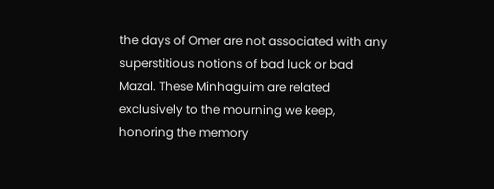the days of Omer are not associated with any superstitious notions of bad luck or bad Mazal. These Minhaguim are related exclusively to the mourning we keep, honoring the memory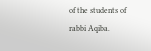of the students of rabbi Aqiba.